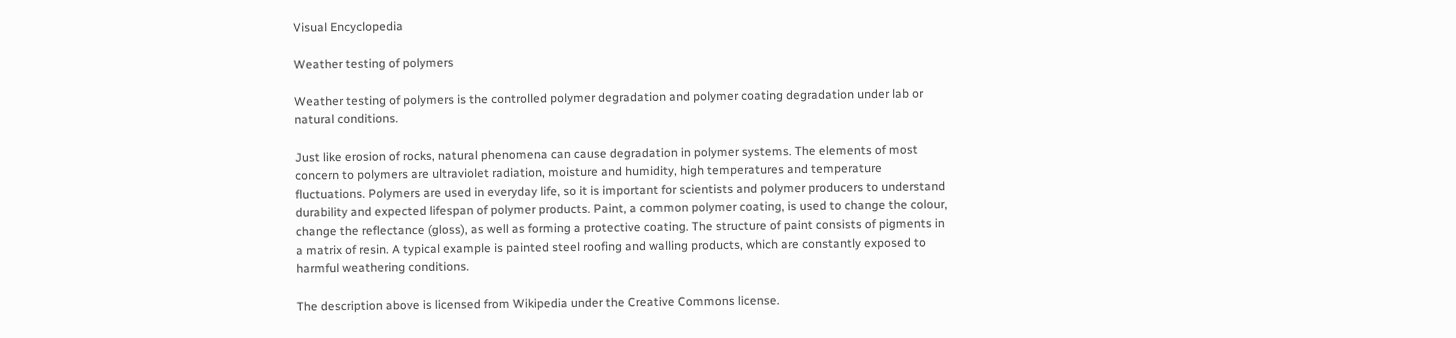Visual Encyclopedia

Weather testing of polymers

Weather testing of polymers is the controlled polymer degradation and polymer coating degradation under lab or natural conditions.

Just like erosion of rocks, natural phenomena can cause degradation in polymer systems. The elements of most concern to polymers are ultraviolet radiation, moisture and humidity, high temperatures and temperature fluctuations. Polymers are used in everyday life, so it is important for scientists and polymer producers to understand durability and expected lifespan of polymer products. Paint, a common polymer coating, is used to change the colour, change the reflectance (gloss), as well as forming a protective coating. The structure of paint consists of pigments in a matrix of resin. A typical example is painted steel roofing and walling products, which are constantly exposed to harmful weathering conditions.

The description above is licensed from Wikipedia under the Creative Commons license.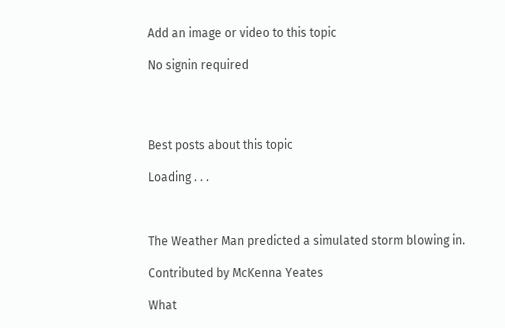Add an image or video to this topic

No signin required




Best posts about this topic

Loading . . .



The Weather Man predicted a simulated storm blowing in.

Contributed by McKenna Yeates

What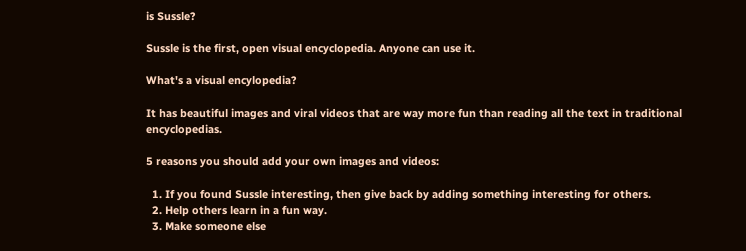is Sussle?

Sussle is the first, open visual encyclopedia. Anyone can use it.

What's a visual encylopedia?

It has beautiful images and viral videos that are way more fun than reading all the text in traditional encyclopedias.

5 reasons you should add your own images and videos:

  1. If you found Sussle interesting, then give back by adding something interesting for others.
  2. Help others learn in a fun way.
  3. Make someone else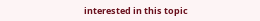interested in this topic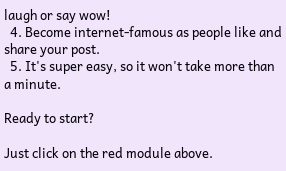laugh or say wow!
  4. Become internet-famous as people like and share your post.
  5. It's super easy, so it won't take more than a minute.

Ready to start?

Just click on the red module above.